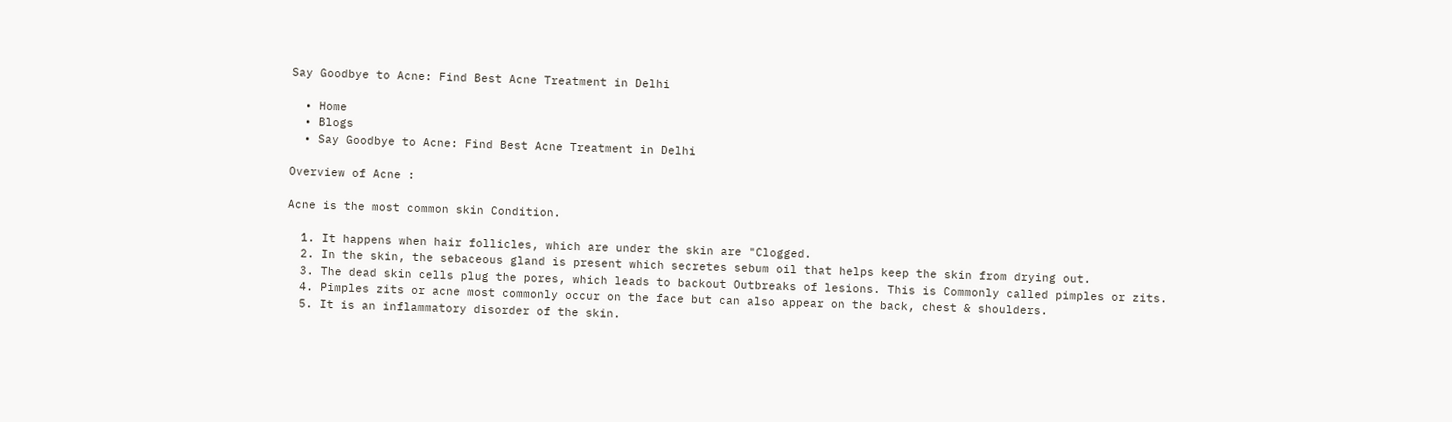Say Goodbye to Acne: Find Best Acne Treatment in Delhi

  • Home
  • Blogs
  • Say Goodbye to Acne: Find Best Acne Treatment in Delhi

Overview of Acne :

Acne is the most common skin Condition.

  1. It happens when hair follicles, which are under the skin are "Clogged.
  2. In the skin, the sebaceous gland is present which secretes sebum oil that helps keep the skin from drying out.
  3. The dead skin cells plug the pores, which leads to backout Outbreaks of lesions. This is Commonly called pimples or zits.
  4. Pimples zits or acne most commonly occur on the face but can also appear on the back, chest & shoulders.
  5. It is an inflammatory disorder of the skin.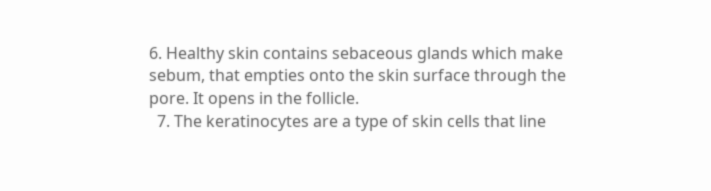6. Healthy skin contains sebaceous glands which make sebum, that empties onto the skin surface through the pore. It opens in the follicle.
  7. The keratinocytes are a type of skin cells that line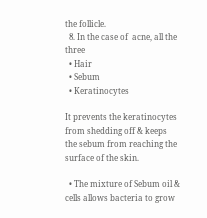the follicle.
  8. In the case of  acne, all the three
  • Hair
  • Sebum
  • Keratinocytes

It prevents the keratinocytes from shedding off & keeps the sebum from reaching the surface of the skin.

  • The mixture of Sebum oil & cells allows bacteria to grow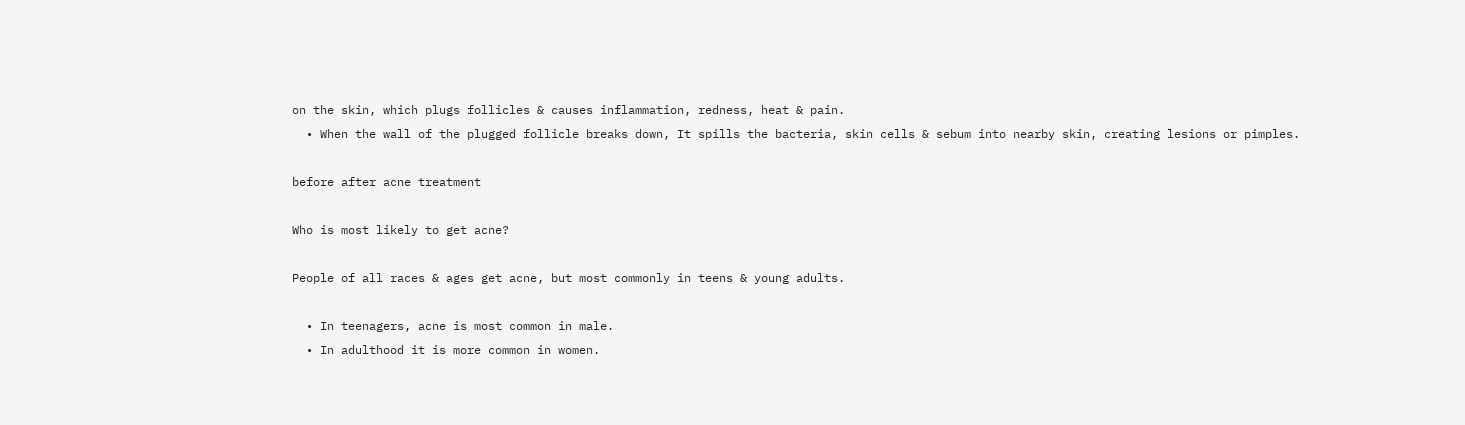on the skin, which plugs follicles & causes inflammation, redness, heat & pain.
  • When the wall of the plugged follicle breaks down, It spills the bacteria, skin cells & sebum into nearby skin, creating lesions or pimples.

before after acne treatment

Who is most likely to get acne?

People of all races & ages get acne, but most commonly in teens & young adults.

  • In teenagers, acne is most common in male.
  • In adulthood it is more common in women.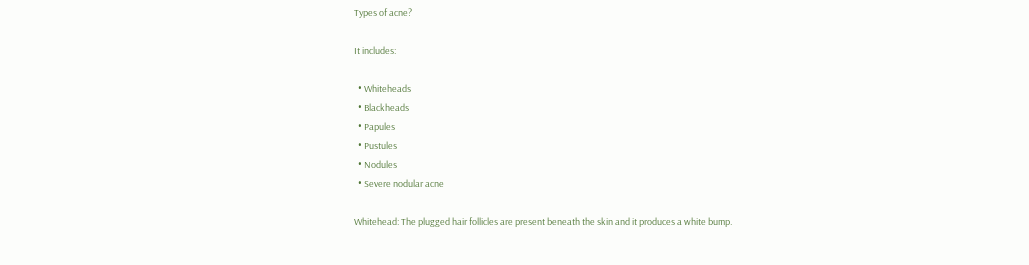Types of acne?

It includes:

  • Whiteheads
  • Blackheads
  • Papules
  • Pustules
  • Nodules
  • Severe nodular acne

Whitehead: The plugged hair follicles are present beneath the skin and it produces a white bump.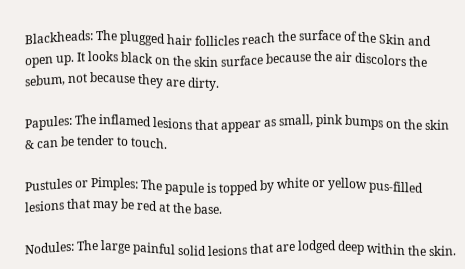Blackheads: The plugged hair follicles reach the surface of the Skin and open up. It looks black on the skin surface because the air discolors the sebum, not because they are dirty.

Papules: The inflamed lesions that appear as small, pink bumps on the skin & can be tender to touch.

Pustules or Pimples: The papule is topped by white or yellow pus-filled lesions that may be red at the base.

Nodules: The large painful solid lesions that are lodged deep within the skin.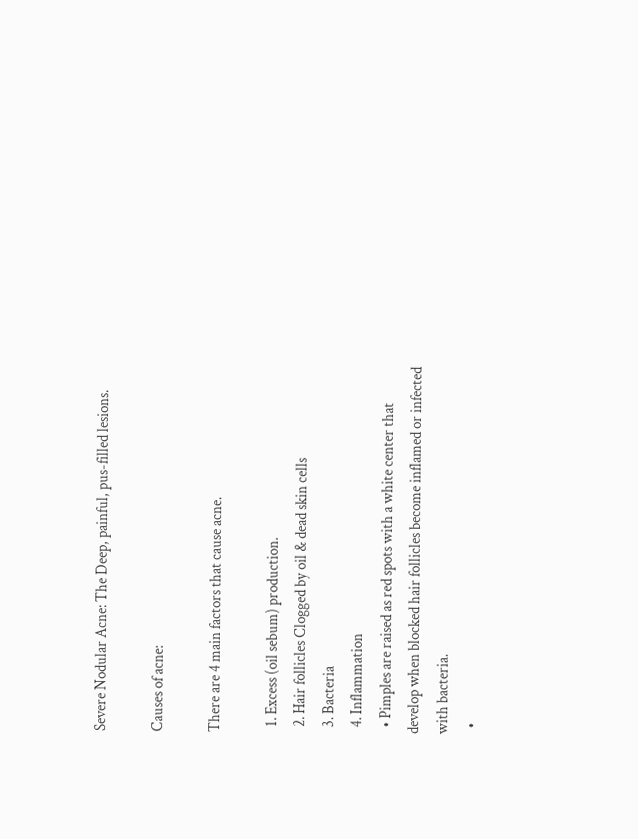Severe Nodular Acne: The Deep, painful, pus-filled lesions.

Causes of acne:

There are 4 main factors that cause acne.

  1. Excess (oil sebum) production.
  2. Hair follicles Clogged by oil & dead skin cells
  3. Bacteria
  4. Inflammation
  • Pimples are raised as red spots with a white center that develop when blocked hair follicles become inflamed or infected with bacteria.
  •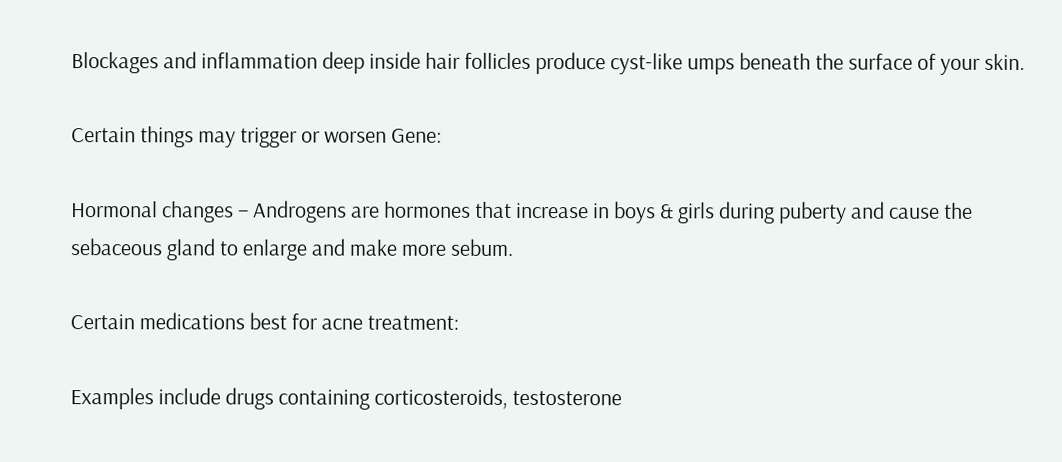Blockages and inflammation deep inside hair follicles produce cyst-like umps beneath the surface of your skin.

Certain things may trigger or worsen Gene:

Hormonal changes – Androgens are hormones that increase in boys & girls during puberty and cause the sebaceous gland to enlarge and make more sebum.

Certain medications best for acne treatment:

Examples include drugs containing corticosteroids, testosterone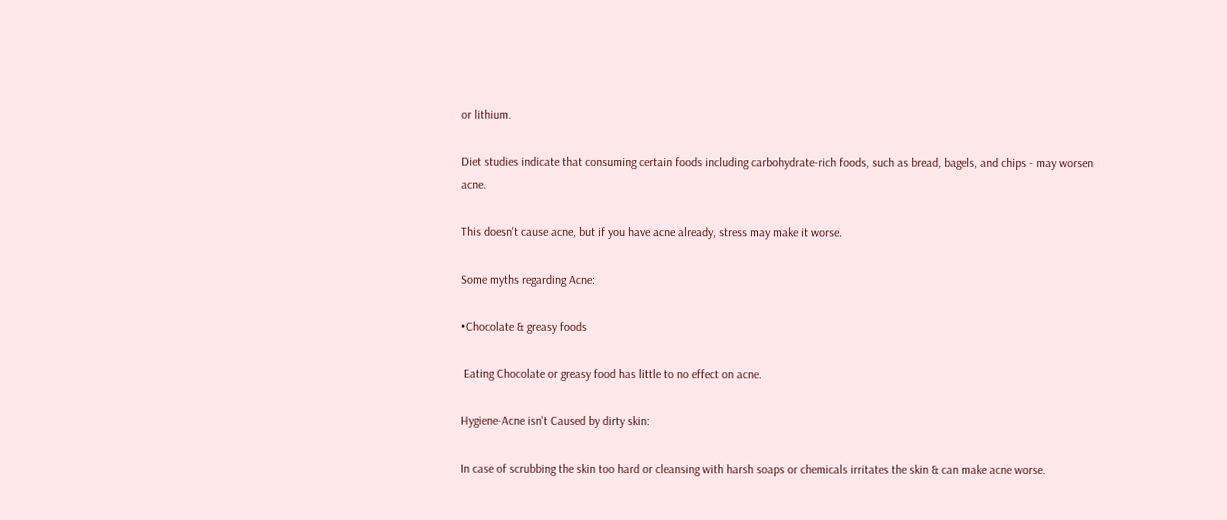or lithium.

Diet studies indicate that consuming certain foods including carbohydrate-rich foods, such as bread, bagels, and chips - may worsen acne.

This doesn't cause acne, but if you have acne already, stress may make it worse.

Some myths regarding Acne:

•Chocolate & greasy foods

 Eating Chocolate or greasy food has little to no effect on acne.

Hygiene-Acne isn't Caused by dirty skin:

In case of scrubbing the skin too hard or cleansing with harsh soaps or chemicals irritates the skin & can make acne worse.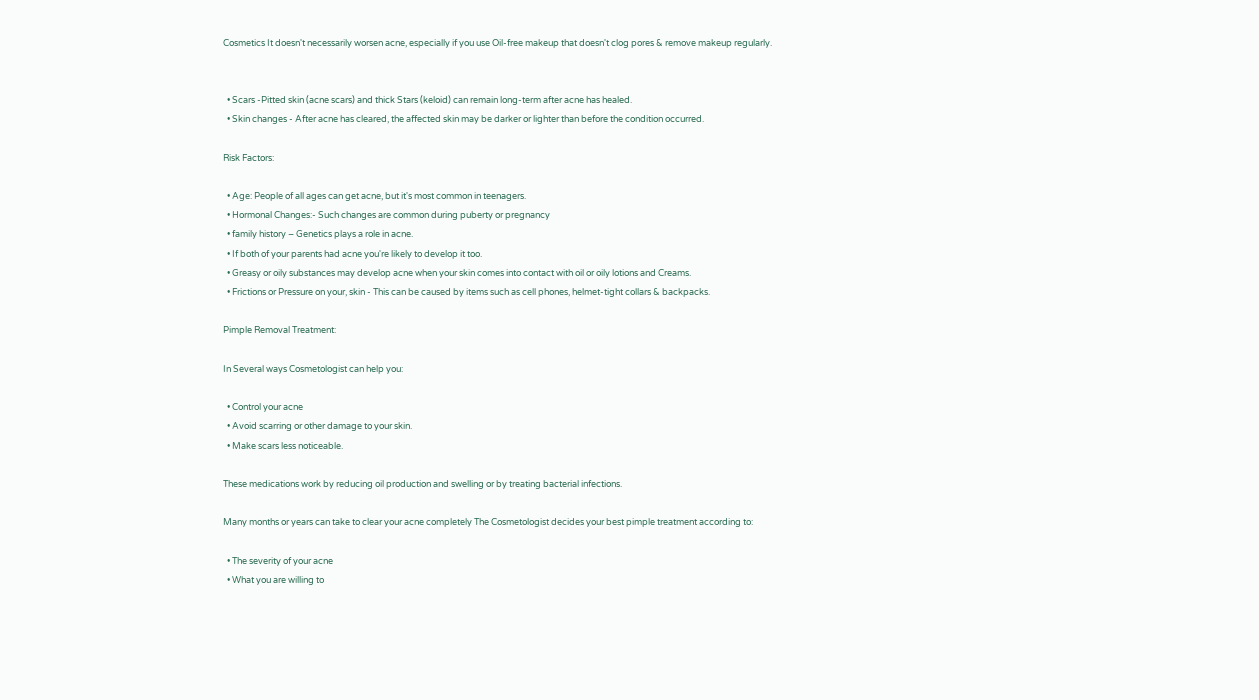Cosmetics It doesn't necessarily worsen acne, especially if you use Oil-free makeup that doesn't clog pores & remove makeup regularly.


  • Scars -Pitted skin (acne scars) and thick Stars (keloid) can remain long-term after acne has healed.
  • Skin changes - After acne has cleared, the affected skin may be darker or lighter than before the condition occurred.

Risk Factors:

  • Age: People of all ages can get acne, but it's most common in teenagers.
  • Hormonal Changes:- Such changes are common during puberty or pregnancy
  • family history – Genetics plays a role in acne.
  • If both of your parents had acne you're likely to develop it too.
  • Greasy or oily substances may develop acne when your skin comes into contact with oil or oily lotions and Creams.
  • Frictions or Pressure on your, skin - This can be caused by items such as cell phones, helmet-tight collars & backpacks.

Pimple Removal Treatment:

In Several ways Cosmetologist can help you:

  • Control your acne
  • Avoid scarring or other damage to your skin.
  • Make scars less noticeable.

These medications work by reducing oil production and swelling or by treating bacterial infections.

Many months or years can take to clear your acne completely The Cosmetologist decides your best pimple treatment according to:

  • The severity of your acne
  • What you are willing to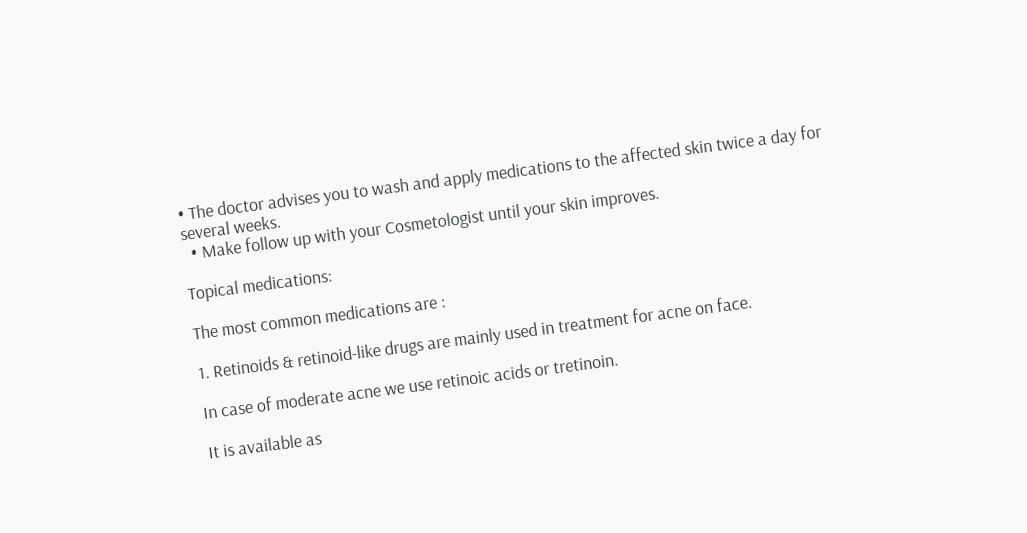• The doctor advises you to wash and apply medications to the affected skin twice a day for several weeks.
  • Make follow up with your Cosmetologist until your skin improves.

Topical medications:

The most common medications are :

1. Retinoids & retinoid-like drugs are mainly used in treatment for acne on face.

In case of moderate acne we use retinoic acids or tretinoin.

It is available as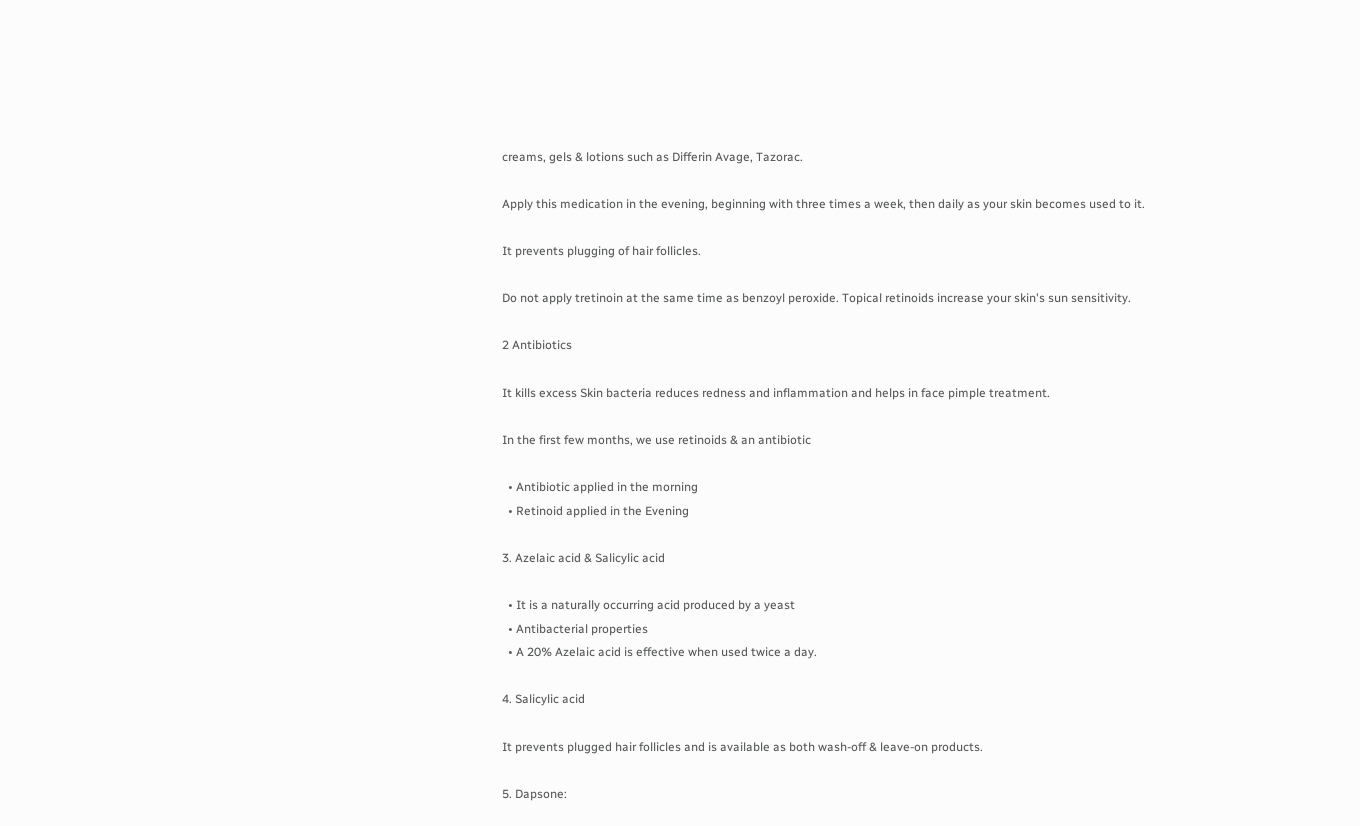creams, gels & lotions such as Differin Avage, Tazorac.

Apply this medication in the evening, beginning with three times a week, then daily as your skin becomes used to it.

It prevents plugging of hair follicles.

Do not apply tretinoin at the same time as benzoyl peroxide. Topical retinoids increase your skin's sun sensitivity.

2 Antibiotics

It kills excess Skin bacteria reduces redness and inflammation and helps in face pimple treatment.

In the first few months, we use retinoids & an antibiotic

  • Antibiotic applied in the morning
  • Retinoid applied in the Evening

3. Azelaic acid & Salicylic acid

  • It is a naturally occurring acid produced by a yeast
  • Antibacterial properties
  • A 20% Azelaic acid is effective when used twice a day.

4. Salicylic acid

It prevents plugged hair follicles and is available as both wash-off & leave-on products.

5. Dapsone: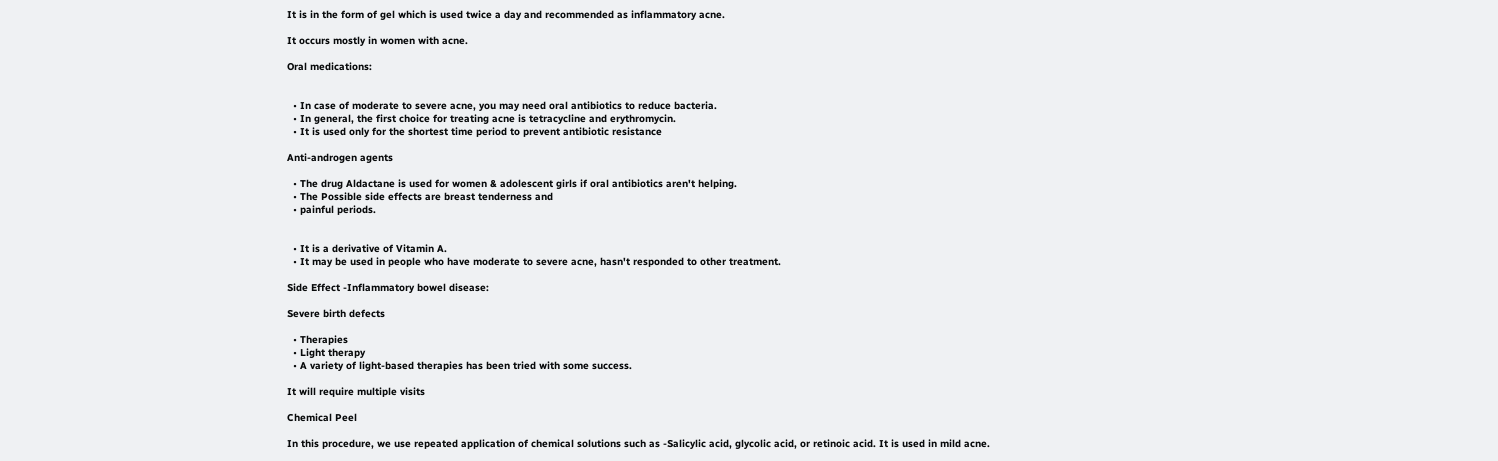It is in the form of gel which is used twice a day and recommended as inflammatory acne.

It occurs mostly in women with acne.

Oral medications:


  • In case of moderate to severe acne, you may need oral antibiotics to reduce bacteria.
  • In general, the first choice for treating acne is tetracycline and erythromycin.
  • It is used only for the shortest time period to prevent antibiotic resistance

Anti-androgen agents

  • The drug Aldactane is used for women & adolescent girls if oral antibiotics aren't helping.
  • The Possible side effects are breast tenderness and
  • painful periods.


  • It is a derivative of Vitamin A.
  • It may be used in people who have moderate to severe acne, hasn't responded to other treatment.

Side Effect -Inflammatory bowel disease:

Severe birth defects

  • Therapies
  • Light therapy
  • A variety of light-based therapies has been tried with some success.

It will require multiple visits

Chemical Peel

In this procedure, we use repeated application of chemical solutions such as -Salicylic acid, glycolic acid, or retinoic acid. It is used in mild acne.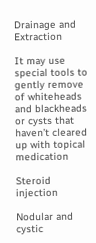Drainage and Extraction

It may use special tools to gently remove of whiteheads and blackheads or cysts that haven’t cleared up with topical medication

Steroid injection

Nodular and cystic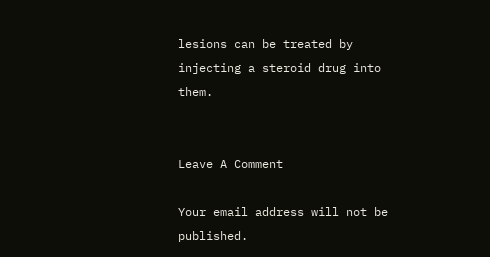lesions can be treated by injecting a steroid drug into them.


Leave A Comment

Your email address will not be published.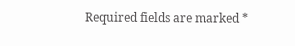Required fields are marked *